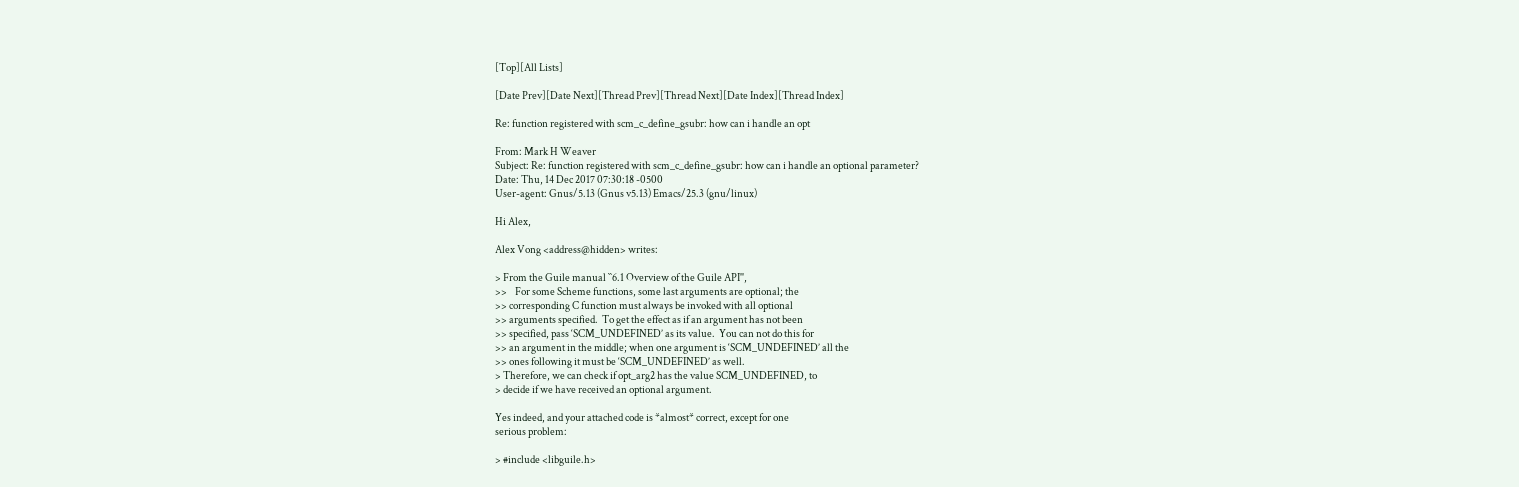[Top][All Lists]

[Date Prev][Date Next][Thread Prev][Thread Next][Date Index][Thread Index]

Re: function registered with scm_c_define_gsubr: how can i handle an opt

From: Mark H Weaver
Subject: Re: function registered with scm_c_define_gsubr: how can i handle an optional parameter?
Date: Thu, 14 Dec 2017 07:30:18 -0500
User-agent: Gnus/5.13 (Gnus v5.13) Emacs/25.3 (gnu/linux)

Hi Alex,

Alex Vong <address@hidden> writes:

> From the Guile manual ``6.1 Overview of the Guile API'',
>>    For some Scheme functions, some last arguments are optional; the
>> corresponding C function must always be invoked with all optional
>> arguments specified.  To get the effect as if an argument has not been
>> specified, pass ‘SCM_UNDEFINED’ as its value.  You can not do this for
>> an argument in the middle; when one argument is ‘SCM_UNDEFINED’ all the
>> ones following it must be ‘SCM_UNDEFINED’ as well.
> Therefore, we can check if opt_arg2 has the value SCM_UNDEFINED, to
> decide if we have received an optional argument.

Yes indeed, and your attached code is *almost* correct, except for one
serious problem:

> #include <libguile.h>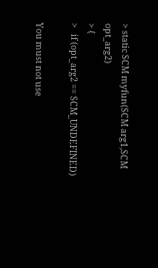> static SCM myfun(SCM arg1,SCM opt_arg2)
> {
>   if (opt_arg2 == SCM_UNDEFINED)

You must not use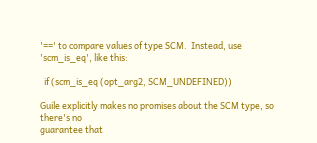'==' to compare values of type SCM.  Instead, use
'scm_is_eq', like this:

  if (scm_is_eq (opt_arg2, SCM_UNDEFINED))

Guile explicitly makes no promises about the SCM type, so there's no
guarantee that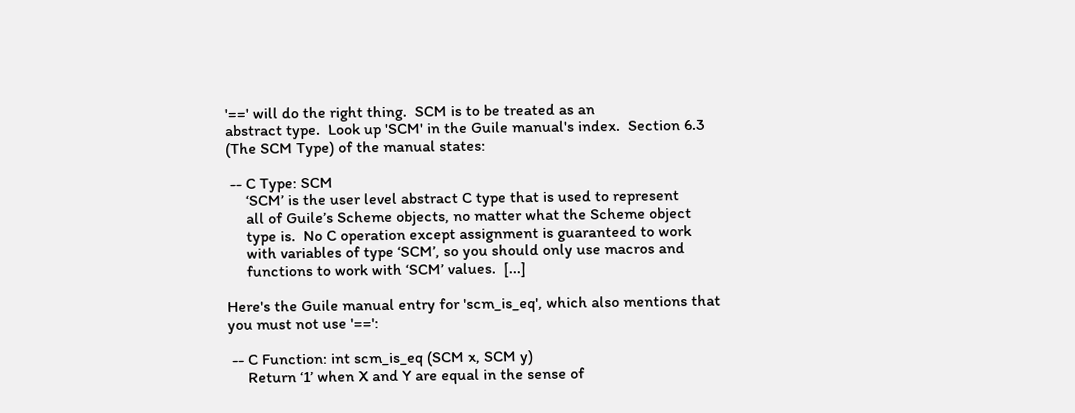'==' will do the right thing.  SCM is to be treated as an
abstract type.  Look up 'SCM' in the Guile manual's index.  Section 6.3
(The SCM Type) of the manual states:

 -- C Type: SCM
     ‘SCM’ is the user level abstract C type that is used to represent
     all of Guile’s Scheme objects, no matter what the Scheme object
     type is.  No C operation except assignment is guaranteed to work
     with variables of type ‘SCM’, so you should only use macros and
     functions to work with ‘SCM’ values.  [...]

Here's the Guile manual entry for 'scm_is_eq', which also mentions that
you must not use '==':

 -- C Function: int scm_is_eq (SCM x, SCM y)
     Return ‘1’ when X and Y are equal in the sense of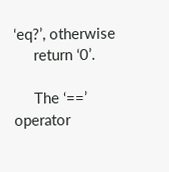‘eq?’, otherwise
     return ‘0’.

     The ‘==’ operator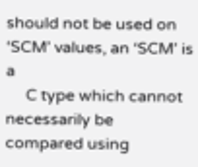should not be used on ‘SCM’ values, an ‘SCM’ is a
     C type which cannot necessarily be compared using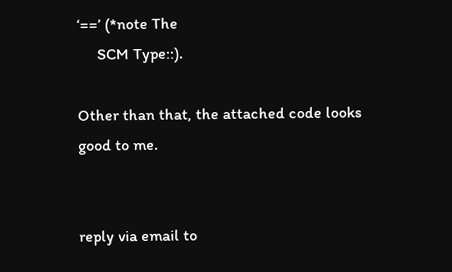‘==’ (*note The
     SCM Type::).

Other than that, the attached code looks good to me.


reply via email to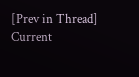[Prev in Thread] Current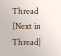Thread [Next in Thread]